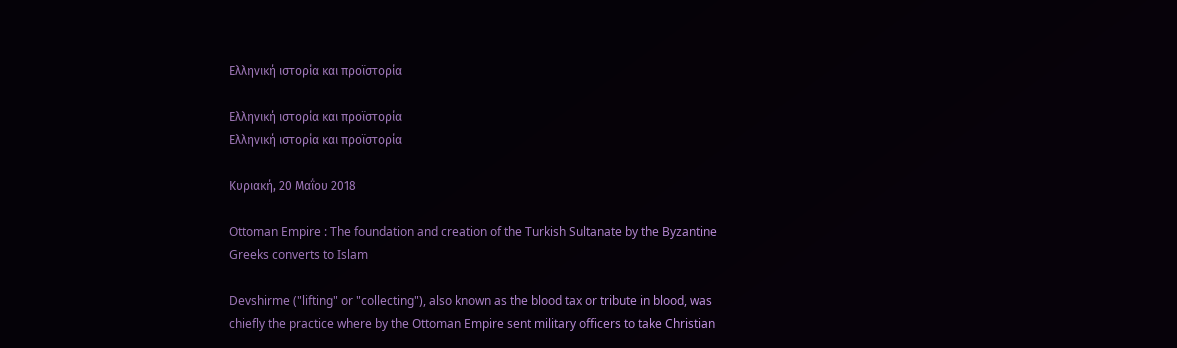Ελληνική ιστορία και προϊστορία

Ελληνική ιστορία και προϊστορία
Ελληνική ιστορία και προϊστορία

Κυριακή, 20 Μαΐου 2018

Ottoman Empire : The foundation and creation of the Turkish Sultanate by the Byzantine Greeks converts to Islam

Devshirme ("lifting" or "collecting"), also known as the blood tax or tribute in blood, was chiefly the practice where by the Ottoman Empire sent military officers to take Christian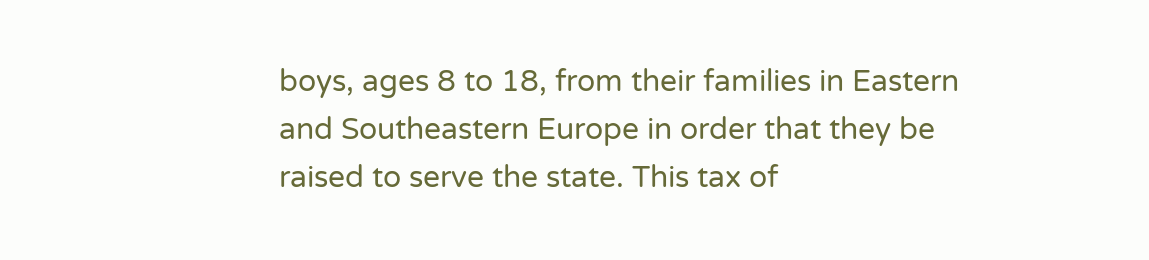boys, ages 8 to 18, from their families in Eastern and Southeastern Europe in order that they be raised to serve the state. This tax of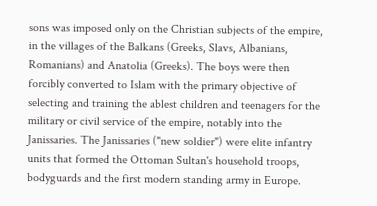sons was imposed only on the Christian subjects of the empire, in the villages of the Balkans (Greeks, Slavs, Albanians, Romanians) and Anatolia (Greeks). The boys were then forcibly converted to Islam with the primary objective of selecting and training the ablest children and teenagers for the military or civil service of the empire, notably into the Janissaries. The Janissaries ("new soldier") were elite infantry units that formed the Ottoman Sultan's household troops, bodyguards and the first modern standing army in Europe.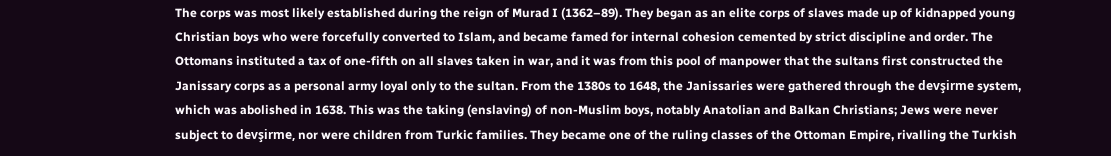The corps was most likely established during the reign of Murad I (1362–89). They began as an elite corps of slaves made up of kidnapped young Christian boys who were forcefully converted to Islam, and became famed for internal cohesion cemented by strict discipline and order. The Ottomans instituted a tax of one-fifth on all slaves taken in war, and it was from this pool of manpower that the sultans first constructed the Janissary corps as a personal army loyal only to the sultan. From the 1380s to 1648, the Janissaries were gathered through the devşirme system, which was abolished in 1638. This was the taking (enslaving) of non-Muslim boys, notably Anatolian and Balkan Christians; Jews were never subject to devşirme, nor were children from Turkic families. They became one of the ruling classes of the Ottoman Empire, rivalling the Turkish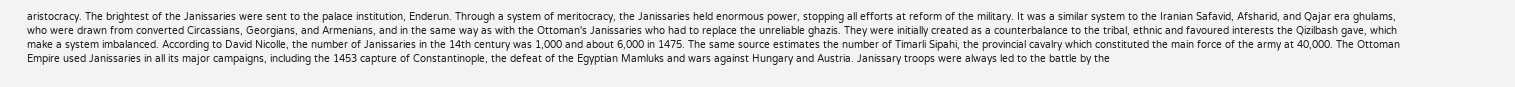aristocracy. The brightest of the Janissaries were sent to the palace institution, Enderun. Through a system of meritocracy, the Janissaries held enormous power, stopping all efforts at reform of the military. It was a similar system to the Iranian Safavid, Afsharid, and Qajar era ghulams, who were drawn from converted Circassians, Georgians, and Armenians, and in the same way as with the Ottoman's Janissaries who had to replace the unreliable ghazis. They were initially created as a counterbalance to the tribal, ethnic and favoured interests the Qizilbash gave, which make a system imbalanced. According to David Nicolle, the number of Janissaries in the 14th century was 1,000 and about 6,000 in 1475. The same source estimates the number of Timarli Sipahi, the provincial cavalry which constituted the main force of the army at 40,000. The Ottoman Empire used Janissaries in all its major campaigns, including the 1453 capture of Constantinople, the defeat of the Egyptian Mamluks and wars against Hungary and Austria. Janissary troops were always led to the battle by the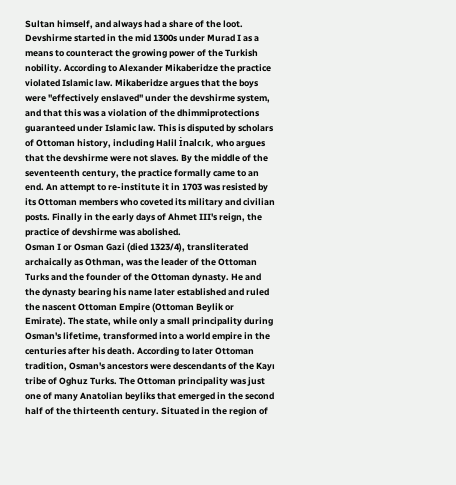Sultan himself, and always had a share of the loot. Devshirme started in the mid 1300s under Murad I as a means to counteract the growing power of the Turkish nobility. According to Alexander Mikaberidze the practice violated Islamic law. Mikaberidze argues that the boys were "effectively enslaved" under the devshirme system, and that this was a violation of the dhimmiprotections guaranteed under Islamic law. This is disputed by scholars of Ottoman history, including Halil İnalcık, who argues that the devshirme were not slaves. By the middle of the seventeenth century, the practice formally came to an end. An attempt to re-institute it in 1703 was resisted by its Ottoman members who coveted its military and civilian posts. Finally in the early days of Ahmet III's reign, the practice of devshirme was abolished.
Osman I or Osman Gazi (died 1323/4), transliterated archaically as Othman, was the leader of the Ottoman Turks and the founder of the Ottoman dynasty. He and the dynasty bearing his name later established and ruled the nascent Ottoman Empire (Ottoman Beylik or Emirate). The state, while only a small principality during Osman's lifetime, transformed into a world empire in the centuries after his death. According to later Ottoman tradition, Osman's ancestors were descendants of the Kayı tribe of Oghuz Turks. The Ottoman principality was just one of many Anatolian beyliks that emerged in the second half of the thirteenth century. Situated in the region of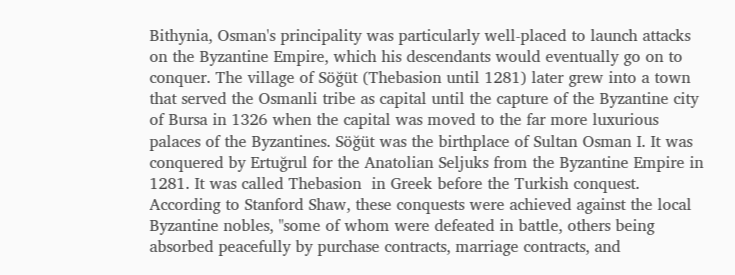Bithynia, Osman's principality was particularly well-placed to launch attacks on the Byzantine Empire, which his descendants would eventually go on to conquer. The village of Söğüt (Thebasion until 1281) later grew into a town that served the Osmanli tribe as capital until the capture of the Byzantine city of Bursa in 1326 when the capital was moved to the far more luxurious palaces of the Byzantines. Söğüt was the birthplace of Sultan Osman I. It was conquered by Ertuğrul for the Anatolian Seljuks from the Byzantine Empire in 1281. It was called Thebasion  in Greek before the Turkish conquest. According to Stanford Shaw, these conquests were achieved against the local Byzantine nobles, "some of whom were defeated in battle, others being absorbed peacefully by purchase contracts, marriage contracts, and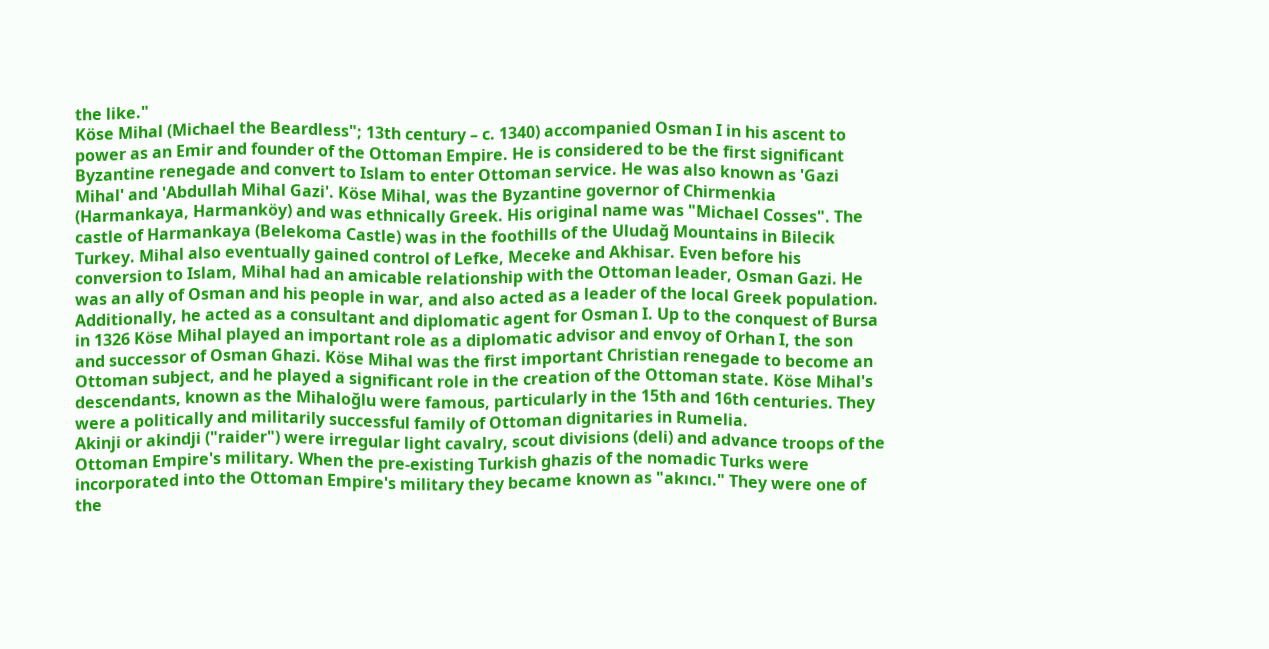the like."
Köse Mihal (Michael the Beardless"; 13th century – c. 1340) accompanied Osman I in his ascent to power as an Emir and founder of the Ottoman Empire. He is considered to be the first significant Byzantine renegade and convert to Islam to enter Ottoman service. He was also known as 'Gazi Mihal' and 'Abdullah Mihal Gazi'. Köse Mihal, was the Byzantine governor of Chirmenkia (Harmankaya, Harmanköy) and was ethnically Greek. His original name was "Michael Cosses". The castle of Harmankaya (Belekoma Castle) was in the foothills of the Uludağ Mountains in Bilecik Turkey. Mihal also eventually gained control of Lefke, Meceke and Akhisar. Even before his conversion to Islam, Mihal had an amicable relationship with the Ottoman leader, Osman Gazi. He was an ally of Osman and his people in war, and also acted as a leader of the local Greek population. Additionally, he acted as a consultant and diplomatic agent for Osman I. Up to the conquest of Bursa in 1326 Köse Mihal played an important role as a diplomatic advisor and envoy of Orhan I, the son and successor of Osman Ghazi. Köse Mihal was the first important Christian renegade to become an Ottoman subject, and he played a significant role in the creation of the Ottoman state. Köse Mihal's descendants, known as the Mihaloğlu were famous, particularly in the 15th and 16th centuries. They were a politically and militarily successful family of Ottoman dignitaries in Rumelia.
Akinji or akindji ("raider") were irregular light cavalry, scout divisions (deli) and advance troops of the Ottoman Empire's military. When the pre-existing Turkish ghazis of the nomadic Turks were incorporated into the Ottoman Empire's military they became known as "akıncı." They were one of the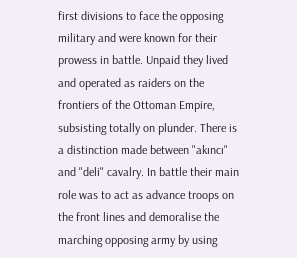first divisions to face the opposing military and were known for their prowess in battle. Unpaid they lived and operated as raiders on the frontiers of the Ottoman Empire, subsisting totally on plunder. There is a distinction made between "akıncı" and "deli" cavalry. In battle their main role was to act as advance troops on the front lines and demoralise the marching opposing army by using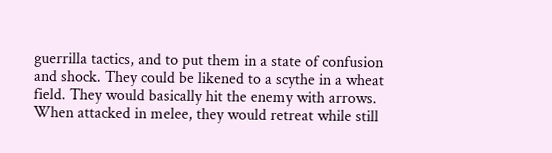guerrilla tactics, and to put them in a state of confusion and shock. They could be likened to a scythe in a wheat field. They would basically hit the enemy with arrows. When attacked in melee, they would retreat while still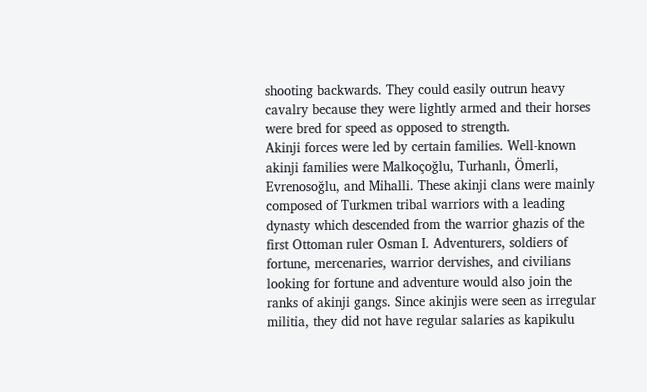shooting backwards. They could easily outrun heavy cavalry because they were lightly armed and their horses were bred for speed as opposed to strength.
Akinji forces were led by certain families. Well-known akinji families were Malkoçoğlu, Turhanlı, Ömerli, Evrenosoğlu, and Mihalli. These akinji clans were mainly composed of Turkmen tribal warriors with a leading dynasty which descended from the warrior ghazis of the first Ottoman ruler Osman I. Adventurers, soldiers of fortune, mercenaries, warrior dervishes, and civilians looking for fortune and adventure would also join the ranks of akinji gangs. Since akinjis were seen as irregular militia, they did not have regular salaries as kapikulu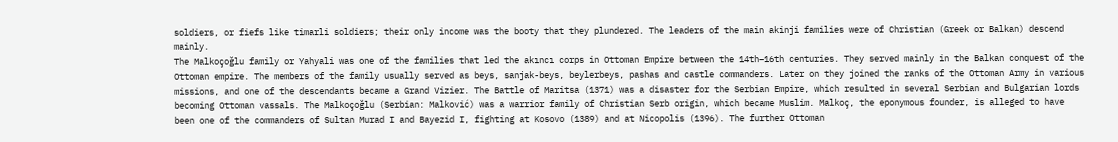soldiers, or fiefs like timarli soldiers; their only income was the booty that they plundered. The leaders of the main akinji families were of Christian (Greek or Balkan) descend mainly.
The Malkoçoğlu family or Yahyali was one of the families that led the akıncı corps in Ottoman Empire between the 14th–16th centuries. They served mainly in the Balkan conquest of the  Ottoman empire. The members of the family usually served as beys, sanjak-beys, beylerbeys, pashas and castle commanders. Later on they joined the ranks of the Ottoman Army in various missions, and one of the descendants became a Grand Vizier. The Battle of Maritsa (1371) was a disaster for the Serbian Empire, which resulted in several Serbian and Bulgarian lords becoming Ottoman vassals. The Malkoçoğlu (Serbian: Malković) was a warrior family of Christian Serb origin, which became Muslim. Malkoç, the eponymous founder, is alleged to have been one of the commanders of Sultan Murad I and Bayezid I, fighting at Kosovo (1389) and at Nicopolis (1396). The further Ottoman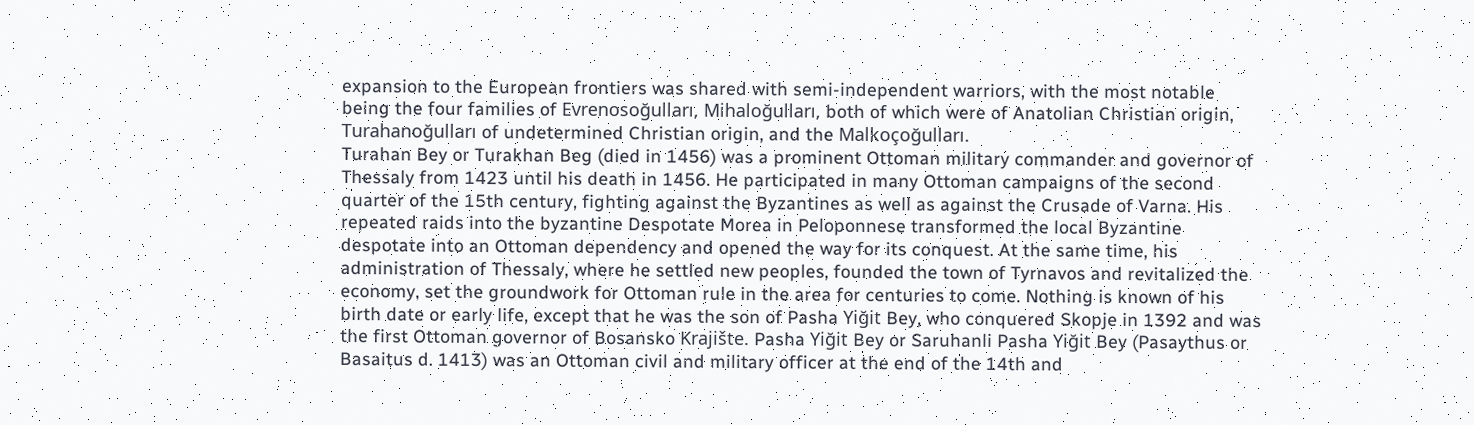expansion to the European frontiers was shared with semi-independent warriors, with the most notable being the four families of Evrenosoğulları, Mihaloğulları, both of which were of Anatolian Christian origin, Turahanoğulları of undetermined Christian origin, and the Malkoçoğulları.
Turahan Bey or Turakhan Beg (died in 1456) was a prominent Ottoman military commander and governor of Thessaly from 1423 until his death in 1456. He participated in many Ottoman campaigns of the second quarter of the 15th century, fighting against the Byzantines as well as against the Crusade of Varna. His repeated raids into the byzantine Despotate Morea in Peloponnese transformed the local Byzantine despotate into an Ottoman dependency and opened the way for its conquest. At the same time, his administration of Thessaly, where he settled new peoples, founded the town of Tyrnavos and revitalized the economy, set the groundwork for Ottoman rule in the area for centuries to come. Nothing is known of his birth date or early life, except that he was the son of Pasha Yiğit Bey, who conquered Skopje in 1392 and was the first Ottoman governor of Bosansko Krajište. Pasha Yiğit Bey or Saruhanli Pasha Yiğit Bey (Pasaythus or Basaitus d. 1413) was an Ottoman civil and military officer at the end of the 14th and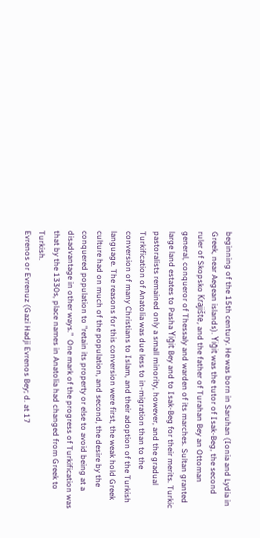beginning of the 15th century. He was born in Saruhan (Ionia and Lydia in Greek, near Aegean islands). Yiğit was the tutor of Isak-Beg, the second ruler of Skopsko Krajište, and the father of Turahan Bey an Ottoman general, conqueror of Thessaly and warden of its marches. Sultan granted large land estates to Pasha Yiğit Bey and to Isak-Beg for their merits. Turkic pastoralists remained only a small minority, however, and the gradual Turkification of Anatolia was due less to in-migration than to the conversion of many Christians to Islam, and their adoption of the Turkish language. The reasons for this conversion were first, the weak hold Greek culture had on much of the population, and second, the desire by the conquered population to "retain its property or else to avoid being at a disadvantage in other ways."  One mark of the progress of Turkification was that by the 1330s, place names in Anatolia had changed from Greek to Turkish.
Evrenos or Evrenuz (Gazi Hadji Evrenos Bey; d. at 17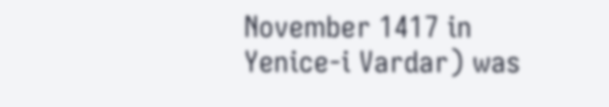November 1417 in Yenice-i Vardar) was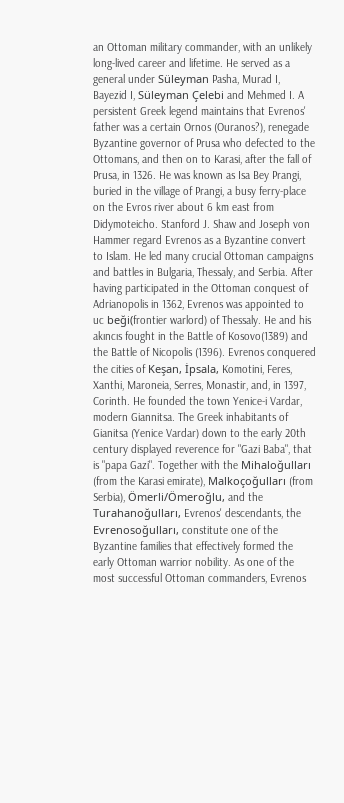an Ottoman military commander, with an unlikely long-lived career and lifetime. He served as a general under Süleyman Pasha, Murad I, Bayezid I, Süleyman Çelebi and Mehmed I. A persistent Greek legend maintains that Evrenos' father was a certain Ornos (Ouranos?), renegade Byzantine governor of Prusa who defected to the Ottomans, and then on to Karasi, after the fall of Prusa, in 1326. He was known as Isa Bey Prangi, buried in the village of Prangi, a busy ferry-place on the Evros river about 6 km east from Didymoteicho. Stanford J. Shaw and Joseph von Hammer regard Evrenos as a Byzantine convert to Islam. He led many crucial Ottoman campaigns and battles in Bulgaria, Thessaly, and Serbia. After having participated in the Ottoman conquest of Adrianopolis in 1362, Evrenos was appointed to uc beği(frontier warlord) of Thessaly. He and his akıncıs fought in the Battle of Kosovo(1389) and the Battle of Nicopolis (1396). Evrenos conquered the cities of Keşan, İpsala, Komotini, Feres, Xanthi, Maroneia, Serres, Monastir, and, in 1397, Corinth. He founded the town Yenice-i Vardar, modern Giannitsa. The Greek inhabitants of Gianitsa (Yenice Vardar) down to the early 20th century displayed reverence for "Gazi Baba", that is "papa Gazi". Together with the Mihaloğulları (from the Karasi emirate), Malkoçoğulları (from Serbia), Ömerli/Ömeroğlu, and the Turahanoğulları, Evrenos' descendants, the Evrenosoğulları, constitute one of the Byzantine families that effectively formed the early Ottoman warrior nobility. As one of the most successful Ottoman commanders, Evrenos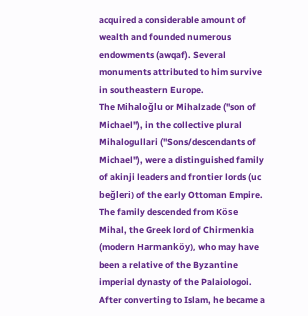acquired a considerable amount of wealth and founded numerous endowments (awqaf). Several monuments attributed to him survive in southeastern Europe.
The Mihaloğlu or Mihalzade ("son of Michael"), in the collective plural Mihalogullari ("Sons/descendants of Michael"), were a distinguished family of akinji leaders and frontier lords (uc beğleri) of the early Ottoman Empire. The family descended from Köse Mihal, the Greek lord of Chirmenkia (modern Harmanköy), who may have been a relative of the Byzantine imperial dynasty of the Palaiologoi. After converting to Islam, he became a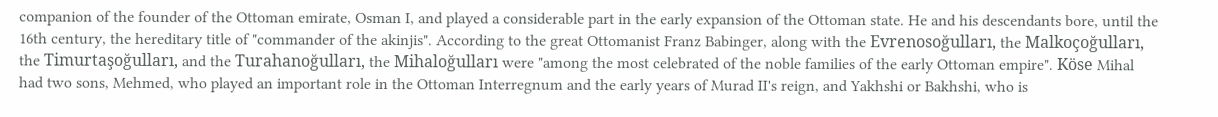companion of the founder of the Ottoman emirate, Osman I, and played a considerable part in the early expansion of the Ottoman state. He and his descendants bore, until the 16th century, the hereditary title of "commander of the akinjis". According to the great Ottomanist Franz Babinger, along with the Evrenosoğulları, the Malkoçoğulları, the Timurtaşoğulları, and the Turahanoğulları, the Mihaloğulları were "among the most celebrated of the noble families of the early Ottoman empire". Köse Mihal had two sons, Mehmed, who played an important role in the Ottoman Interregnum and the early years of Murad II's reign, and Yakhshi or Bakhshi, who is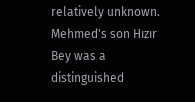relatively unknown. Mehmed's son Hızır Bey was a distinguished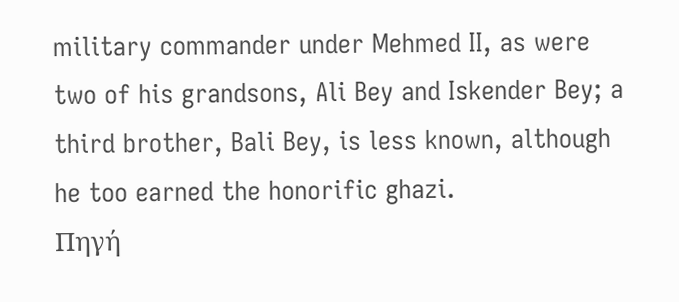military commander under Mehmed II, as were two of his grandsons, Ali Bey and Iskender Bey; a third brother, Bali Bey, is less known, although he too earned the honorific ghazi.
Πηγή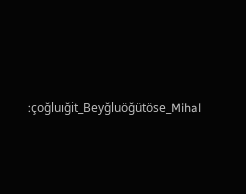:çoğluığit_Beyğluöğütöse_Mihal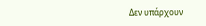Δεν υπάρχουν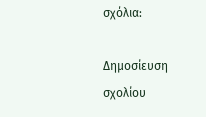σχόλια:

Δημοσίευση σχολίου